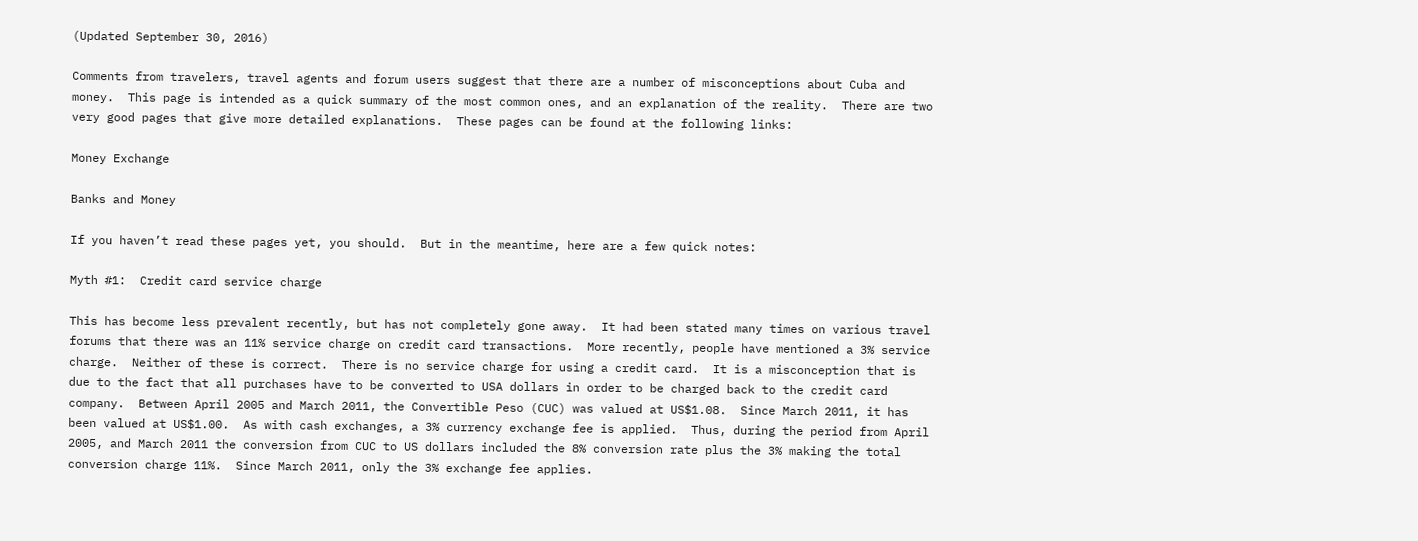(Updated September 30, 2016)

Comments from travelers, travel agents and forum users suggest that there are a number of misconceptions about Cuba and money.  This page is intended as a quick summary of the most common ones, and an explanation of the reality.  There are two very good pages that give more detailed explanations.  These pages can be found at the following links:

Money Exchange

Banks and Money

If you haven’t read these pages yet, you should.  But in the meantime, here are a few quick notes:

Myth #1:  Credit card service charge

This has become less prevalent recently, but has not completely gone away.  It had been stated many times on various travel forums that there was an 11% service charge on credit card transactions.  More recently, people have mentioned a 3% service charge.  Neither of these is correct.  There is no service charge for using a credit card.  It is a misconception that is due to the fact that all purchases have to be converted to USA dollars in order to be charged back to the credit card company.  Between April 2005 and March 2011, the Convertible Peso (CUC) was valued at US$1.08.  Since March 2011, it has been valued at US$1.00.  As with cash exchanges, a 3% currency exchange fee is applied.  Thus, during the period from April 2005, and March 2011 the conversion from CUC to US dollars included the 8% conversion rate plus the 3% making the total conversion charge 11%.  Since March 2011, only the 3% exchange fee applies.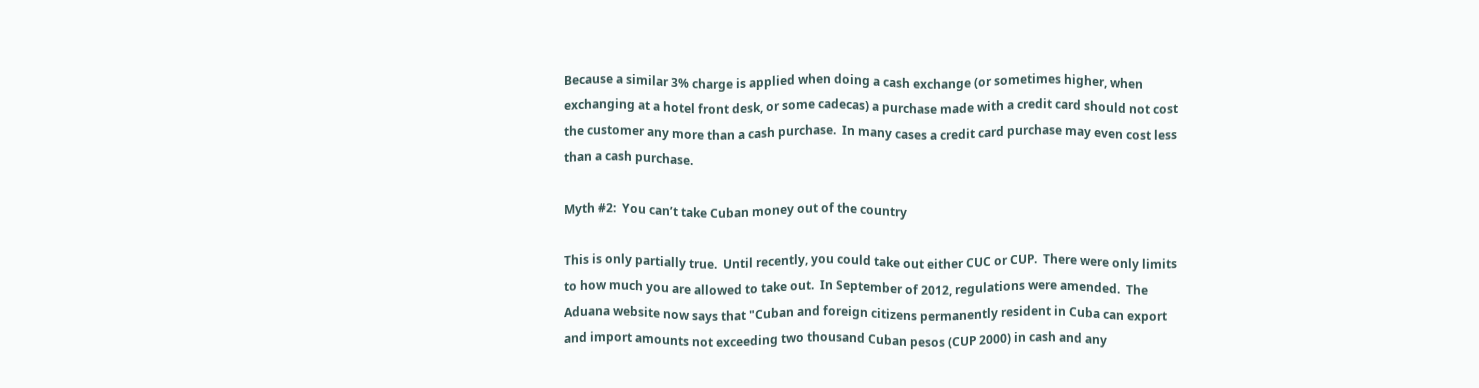Because a similar 3% charge is applied when doing a cash exchange (or sometimes higher, when exchanging at a hotel front desk, or some cadecas) a purchase made with a credit card should not cost the customer any more than a cash purchase.  In many cases a credit card purchase may even cost less than a cash purchase.

Myth #2:  You can’t take Cuban money out of the country

This is only partially true.  Until recently, you could take out either CUC or CUP.  There were only limits to how much you are allowed to take out.  In September of 2012, regulations were amended.  The Aduana website now says that "Cuban and foreign citizens permanently resident in Cuba can export and import amounts not exceeding two thousand Cuban pesos (CUP 2000) in cash and any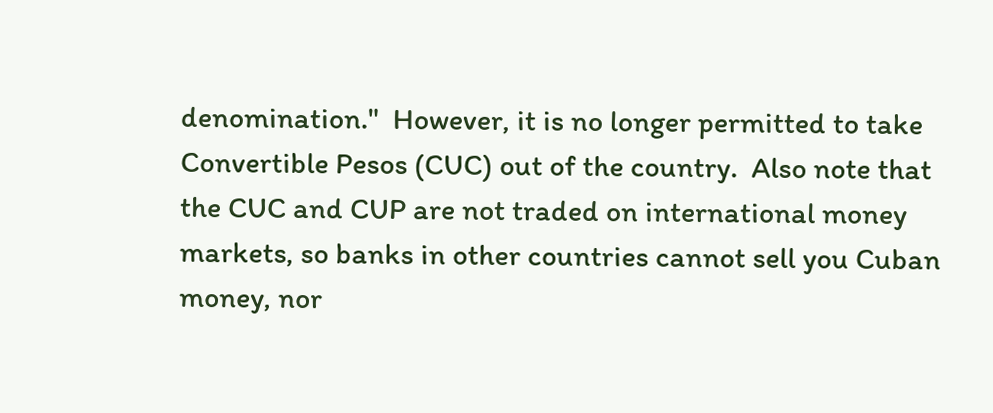denomination."  However, it is no longer permitted to take Convertible Pesos (CUC) out of the country.  Also note that the CUC and CUP are not traded on international money markets, so banks in other countries cannot sell you Cuban money, nor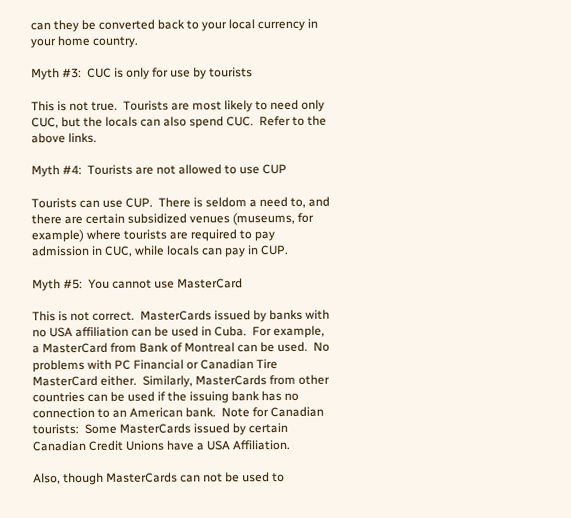can they be converted back to your local currency in your home country.

Myth #3:  CUC is only for use by tourists

This is not true.  Tourists are most likely to need only CUC, but the locals can also spend CUC.  Refer to the above links.

Myth #4:  Tourists are not allowed to use CUP

Tourists can use CUP.  There is seldom a need to, and there are certain subsidized venues (museums, for example) where tourists are required to pay admission in CUC, while locals can pay in CUP.

Myth #5:  You cannot use MasterCard

This is not correct.  MasterCards issued by banks with no USA affiliation can be used in Cuba.  For example, a MasterCard from Bank of Montreal can be used.  No problems with PC Financial or Canadian Tire MasterCard either.  Similarly, MasterCards from other countries can be used if the issuing bank has no connection to an American bank.  Note for Canadian tourists:  Some MasterCards issued by certain Canadian Credit Unions have a USA Affiliation.

Also, though MasterCards can not be used to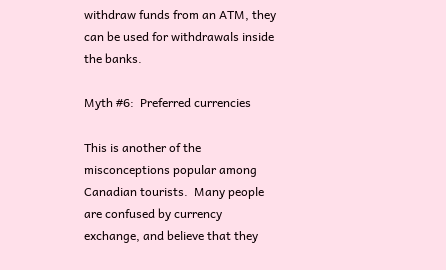withdraw funds from an ATM, they can be used for withdrawals inside the banks.

Myth #6:  Preferred currencies

This is another of the misconceptions popular among Canadian tourists.  Many people are confused by currency exchange, and believe that they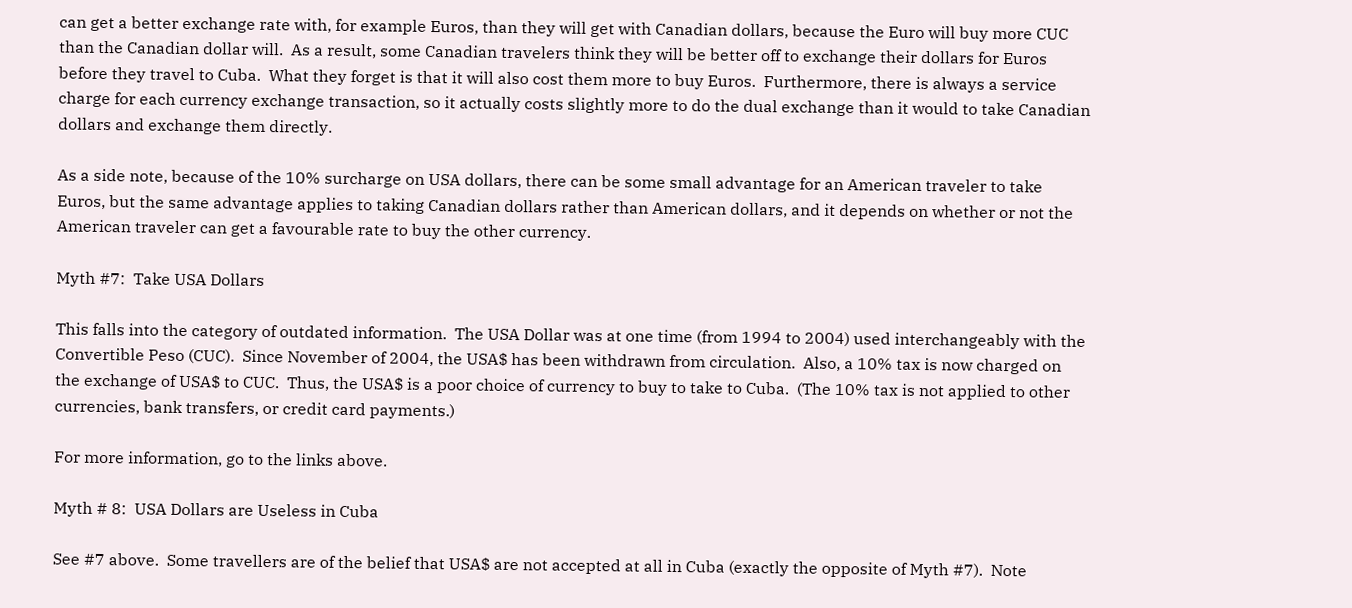can get a better exchange rate with, for example Euros, than they will get with Canadian dollars, because the Euro will buy more CUC than the Canadian dollar will.  As a result, some Canadian travelers think they will be better off to exchange their dollars for Euros before they travel to Cuba.  What they forget is that it will also cost them more to buy Euros.  Furthermore, there is always a service charge for each currency exchange transaction, so it actually costs slightly more to do the dual exchange than it would to take Canadian dollars and exchange them directly.

As a side note, because of the 10% surcharge on USA dollars, there can be some small advantage for an American traveler to take Euros, but the same advantage applies to taking Canadian dollars rather than American dollars, and it depends on whether or not the American traveler can get a favourable rate to buy the other currency.

Myth #7:  Take USA Dollars

This falls into the category of outdated information.  The USA Dollar was at one time (from 1994 to 2004) used interchangeably with the Convertible Peso (CUC).  Since November of 2004, the USA$ has been withdrawn from circulation.  Also, a 10% tax is now charged on the exchange of USA$ to CUC.  Thus, the USA$ is a poor choice of currency to buy to take to Cuba.  (The 10% tax is not applied to other currencies, bank transfers, or credit card payments.)

For more information, go to the links above.

Myth # 8:  USA Dollars are Useless in Cuba

See #7 above.  Some travellers are of the belief that USA$ are not accepted at all in Cuba (exactly the opposite of Myth #7).  Note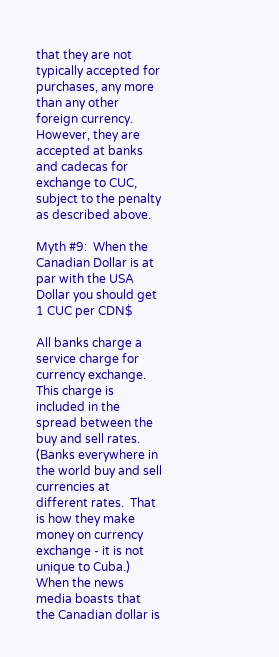that they are not typically accepted for purchases, any more than any other foreign currency.  However, they are accepted at banks and cadecas for exchange to CUC, subject to the penalty as described above.

Myth #9:  When the Canadian Dollar is at par with the USA Dollar you should get 1 CUC per CDN$

All banks charge a service charge for currency exchange.  This charge is included in the spread between the buy and sell rates.  (Banks everywhere in the world buy and sell currencies at different rates.  That is how they make money on currency exchange - it is not unique to Cuba.)  When the news media boasts that the Canadian dollar is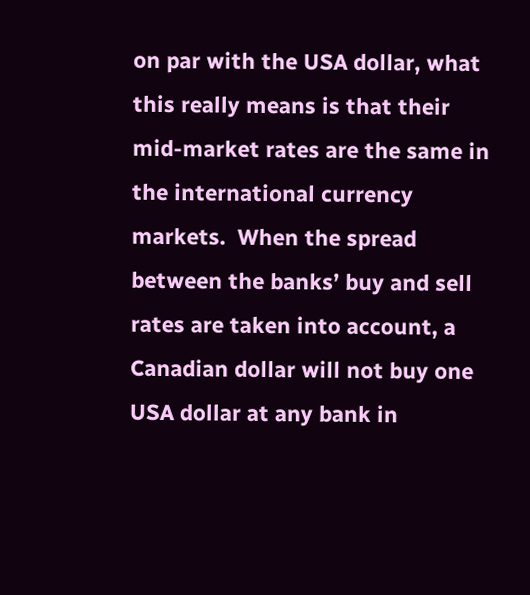on par with the USA dollar, what this really means is that their mid-market rates are the same in the international currency markets.  When the spread between the banks’ buy and sell rates are taken into account, a Canadian dollar will not buy one USA dollar at any bank in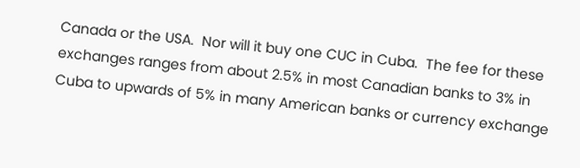Canada or the USA.  Nor will it buy one CUC in Cuba.  The fee for these exchanges ranges from about 2.5% in most Canadian banks to 3% in Cuba to upwards of 5% in many American banks or currency exchange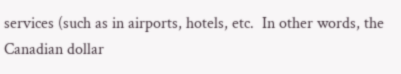services (such as in airports, hotels, etc.  In other words, the Canadian dollar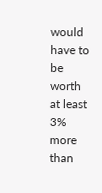would have to be worth at least 3% more than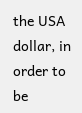the USA dollar, in order to be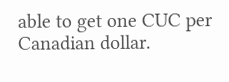able to get one CUC per Canadian dollar.